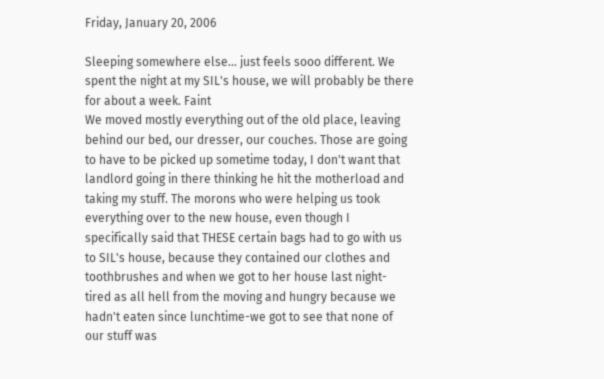Friday, January 20, 2006

Sleeping somewhere else... just feels sooo different. We spent the night at my SIL's house, we will probably be there for about a week. Faint
We moved mostly everything out of the old place, leaving behind our bed, our dresser, our couches. Those are going to have to be picked up sometime today, I don't want that landlord going in there thinking he hit the motherload and taking my stuff. The morons who were helping us took everything over to the new house, even though I specifically said that THESE certain bags had to go with us to SIL's house, because they contained our clothes and toothbrushes and when we got to her house last night- tired as all hell from the moving and hungry because we hadn't eaten since lunchtime-we got to see that none of our stuff was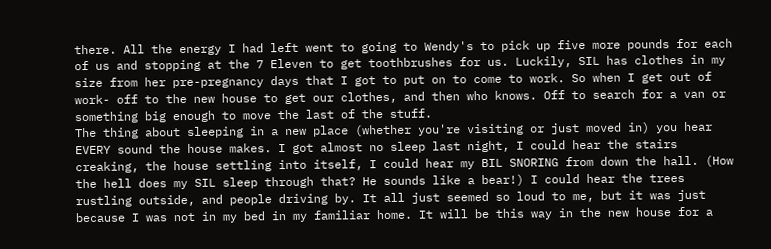there. All the energy I had left went to going to Wendy's to pick up five more pounds for each of us and stopping at the 7 Eleven to get toothbrushes for us. Luckily, SIL has clothes in my size from her pre-pregnancy days that I got to put on to come to work. So when I get out of work- off to the new house to get our clothes, and then who knows. Off to search for a van or something big enough to move the last of the stuff.
The thing about sleeping in a new place (whether you're visiting or just moved in) you hear EVERY sound the house makes. I got almost no sleep last night, I could hear the stairs creaking, the house settling into itself, I could hear my BIL SNORING from down the hall. (How the hell does my SIL sleep through that? He sounds like a bear!) I could hear the trees rustling outside, and people driving by. It all just seemed so loud to me, but it was just because I was not in my bed in my familiar home. It will be this way in the new house for a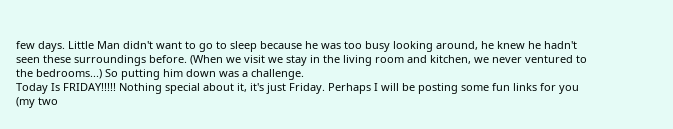few days. Little Man didn't want to go to sleep because he was too busy looking around, he knew he hadn't seen these surroundings before. (When we visit we stay in the living room and kitchen, we never ventured to the bedrooms...) So putting him down was a challenge.
Today Is FRIDAY!!!!! Nothing special about it, it's just Friday. Perhaps I will be posting some fun links for you (my two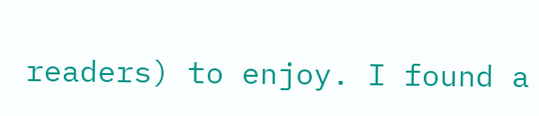readers) to enjoy. I found a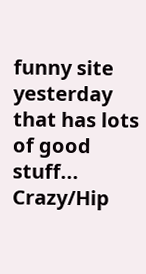funny site yesterday that has lots of good stuff...
Crazy/Hip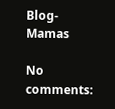Blog-Mamas

No comments: